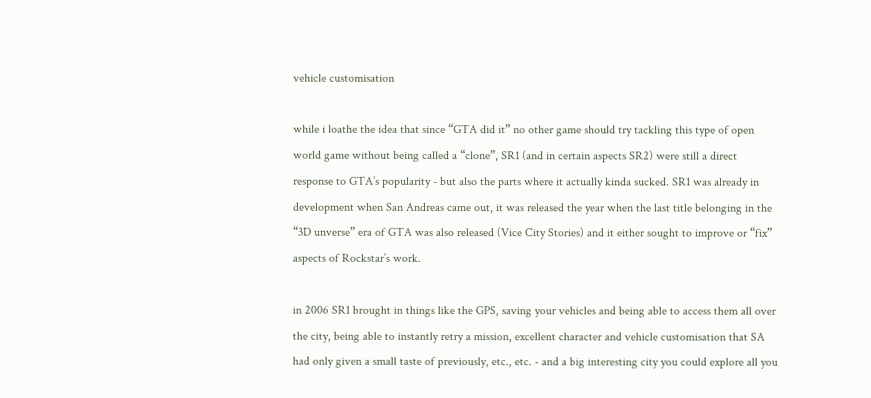vehicle customisation

while i loathe the idea that since “GTA did it” no other game should try tackling this type of open world game without being called a “clone”, SR1 (and in certain aspects SR2) were still a direct response to GTA’s popularity - but also the parts where it actually kinda sucked. SR1 was already in development when San Andreas came out, it was released the year when the last title belonging in the “3D unverse” era of GTA was also released (Vice City Stories) and it either sought to improve or “fix” aspects of Rockstar’s work.

in 2006 SR1 brought in things like the GPS, saving your vehicles and being able to access them all over the city, being able to instantly retry a mission, excellent character and vehicle customisation that SA had only given a small taste of previously, etc., etc. - and a big interesting city you could explore all you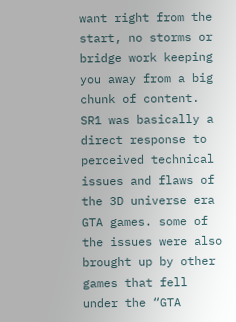want right from the start, no storms or bridge work keeping you away from a big chunk of content. SR1 was basically a direct response to perceived technical issues and flaws of the 3D universe era GTA games. some of the issues were also brought up by other games that fell under the “GTA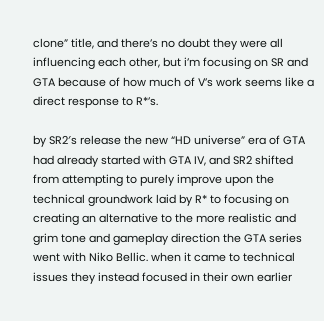clone” title, and there’s no doubt they were all influencing each other, but i’m focusing on SR and GTA because of how much of V’s work seems like a direct response to R*’s.

by SR2′s release the new “HD universe” era of GTA had already started with GTA IV, and SR2 shifted from attempting to purely improve upon the technical groundwork laid by R* to focusing on creating an alternative to the more realistic and grim tone and gameplay direction the GTA series went with Niko Bellic. when it came to technical issues they instead focused in their own earlier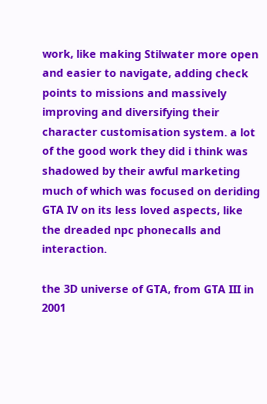work, like making Stilwater more open and easier to navigate, adding check points to missions and massively improving and diversifying their character customisation system. a lot of the good work they did i think was shadowed by their awful marketing much of which was focused on deriding GTA IV on its less loved aspects, like the dreaded npc phonecalls and interaction.

the 3D universe of GTA, from GTA III in 2001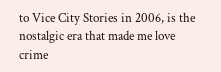to Vice City Stories in 2006, is the nostalgic era that made me love crime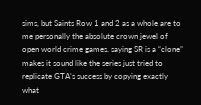sims, but Saints Row 1 and 2 as a whole are to me personally the absolute crown jewel of open world crime games. saying SR is a “clone” makes it sound like the series just tried to replicate GTA’s success by copying exactly what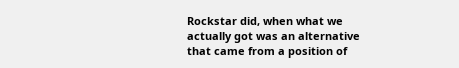Rockstar did, when what we actually got was an alternative that came from a position of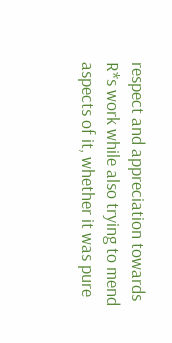respect and appreciation towards R*s work while also trying to mend aspects of it, whether it was pure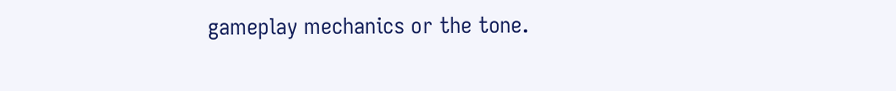gameplay mechanics or the tone.